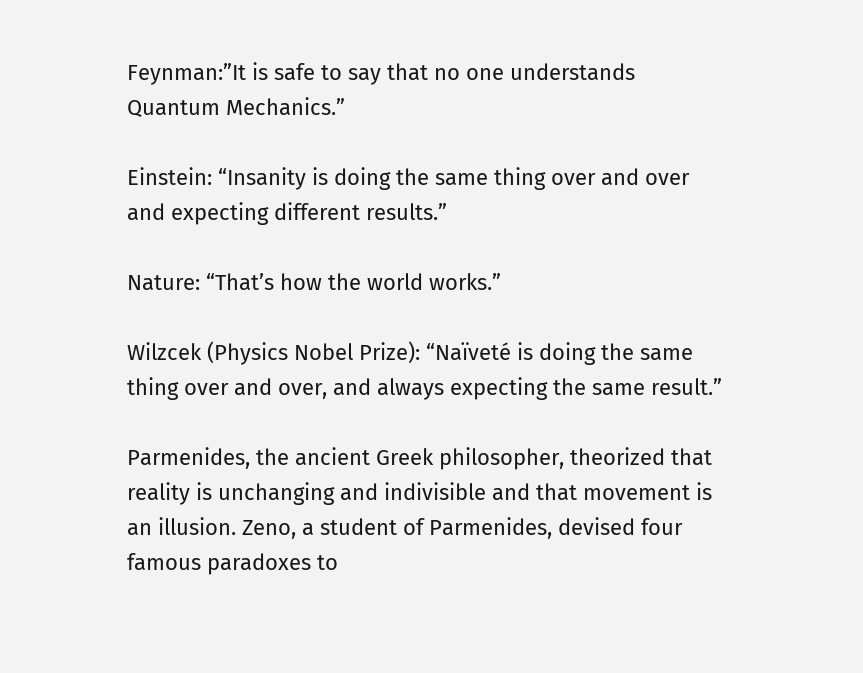Feynman:”It is safe to say that no one understands Quantum Mechanics.”

Einstein: “Insanity is doing the same thing over and over and expecting different results.”

Nature: “That’s how the world works.”

Wilzcek (Physics Nobel Prize): “Naïveté is doing the same thing over and over, and always expecting the same result.”

Parmenides, the ancient Greek philosopher, theorized that reality is unchanging and indivisible and that movement is an illusion. Zeno, a student of Parmenides, devised four famous paradoxes to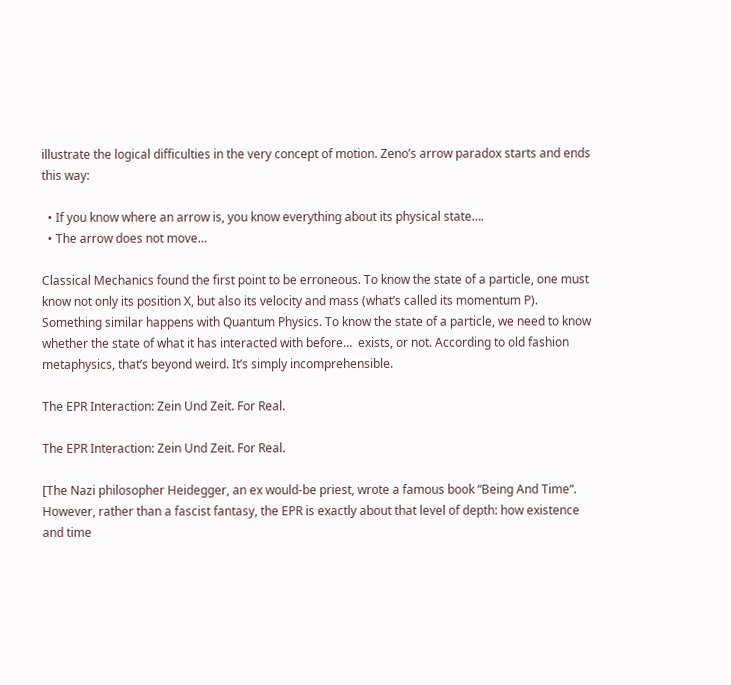illustrate the logical difficulties in the very concept of motion. Zeno’s arrow paradox starts and ends this way:

  • If you know where an arrow is, you know everything about its physical state….
  • The arrow does not move…

Classical Mechanics found the first point to be erroneous. To know the state of a particle, one must know not only its position X, but also its velocity and mass (what’s called its momentum P). Something similar happens with Quantum Physics. To know the state of a particle, we need to know whether the state of what it has interacted with before…  exists, or not. According to old fashion metaphysics, that’s beyond weird. It’s simply incomprehensible.

The EPR Interaction: Zein Und Zeit. For Real.

The EPR Interaction: Zein Und Zeit. For Real.

[The Nazi philosopher Heidegger, an ex would-be priest, wrote a famous book “Being And Time“. However, rather than a fascist fantasy, the EPR is exactly about that level of depth: how existence and time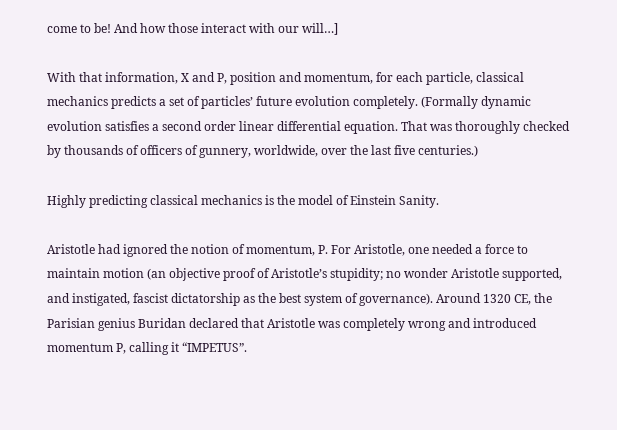come to be! And how those interact with our will…]

With that information, X and P, position and momentum, for each particle, classical mechanics predicts a set of particles’ future evolution completely. (Formally dynamic evolution satisfies a second order linear differential equation. That was thoroughly checked by thousands of officers of gunnery, worldwide, over the last five centuries.)

Highly predicting classical mechanics is the model of Einstein Sanity.

Aristotle had ignored the notion of momentum, P. For Aristotle, one needed a force to maintain motion (an objective proof of Aristotle’s stupidity; no wonder Aristotle supported, and instigated, fascist dictatorship as the best system of governance). Around 1320 CE, the Parisian genius Buridan declared that Aristotle was completely wrong and introduced momentum P, calling it “IMPETUS”.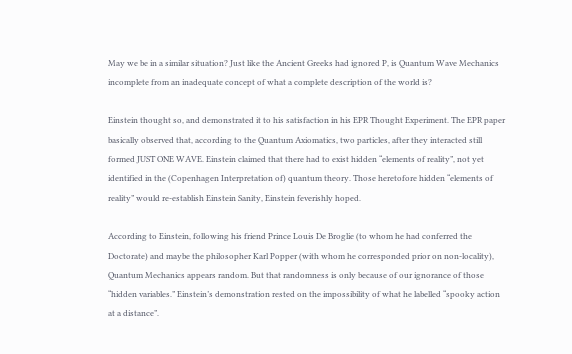May we be in a similar situation? Just like the Ancient Greeks had ignored P, is Quantum Wave Mechanics incomplete from an inadequate concept of what a complete description of the world is?

Einstein thought so, and demonstrated it to his satisfaction in his EPR Thought Experiment. The EPR paper basically observed that, according to the Quantum Axiomatics, two particles, after they interacted still formed JUST ONE WAVE. Einstein claimed that there had to exist hidden “elements of reality”, not yet identified in the (Copenhagen Interpretation of) quantum theory. Those heretofore hidden “elements of reality” would re-establish Einstein Sanity, Einstein feverishly hoped.

According to Einstein, following his friend Prince Louis De Broglie (to whom he had conferred the Doctorate) and maybe the philosopher Karl Popper (with whom he corresponded prior on non-locality), Quantum Mechanics appears random. But that randomness is only because of our ignorance of those “hidden variables.” Einstein’s demonstration rested on the impossibility of what he labelled “spooky action at a distance”.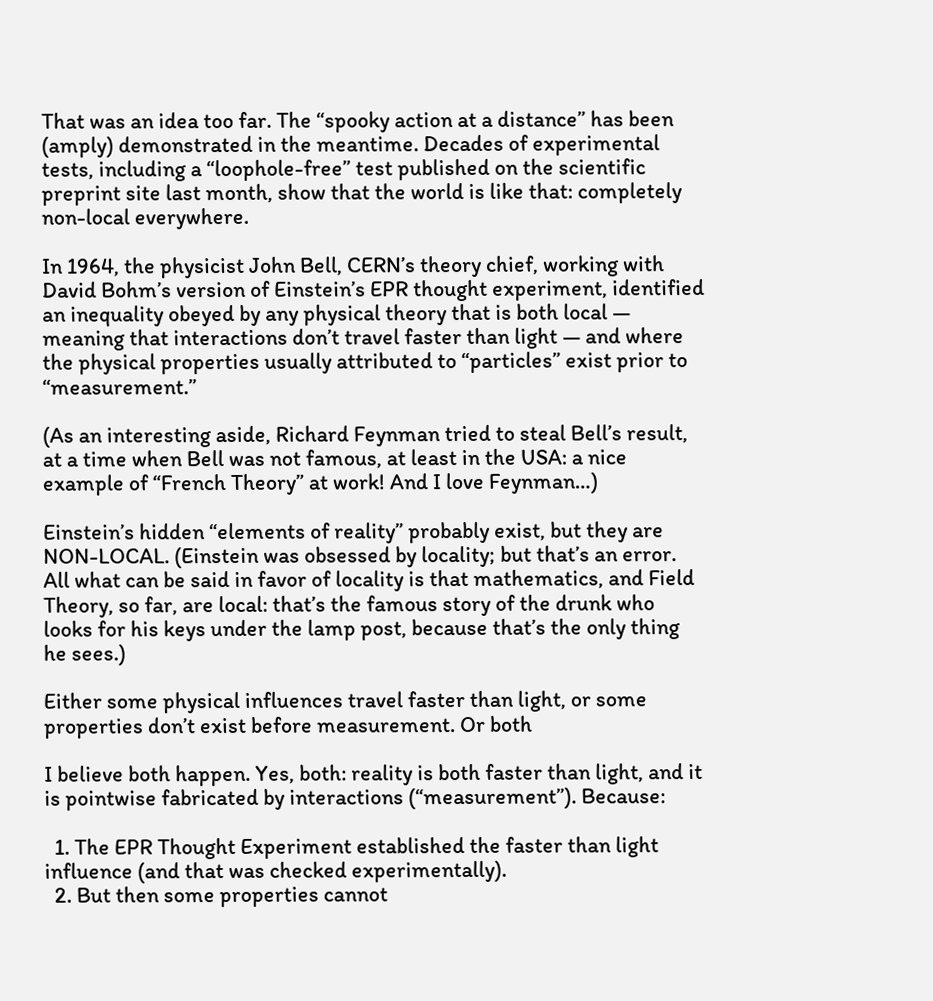That was an idea too far. The “spooky action at a distance” has been (amply) demonstrated in the meantime. Decades of experimental tests, including a “loophole-free” test published on the scientific preprint site last month, show that the world is like that: completely non-local everywhere.

In 1964, the physicist John Bell, CERN’s theory chief, working with David Bohm’s version of Einstein’s EPR thought experiment, identified an inequality obeyed by any physical theory that is both local — meaning that interactions don’t travel faster than light — and where the physical properties usually attributed to “particles” exist prior to “measurement.”

(As an interesting aside, Richard Feynman tried to steal Bell’s result, at a time when Bell was not famous, at least in the USA: a nice example of “French Theory” at work! And I love Feynman…)

Einstein’s hidden “elements of reality” probably exist, but they are NON-LOCAL. (Einstein was obsessed by locality; but that’s an error. All what can be said in favor of locality is that mathematics, and Field Theory, so far, are local: that’s the famous story of the drunk who looks for his keys under the lamp post, because that’s the only thing he sees.)

Either some physical influences travel faster than light, or some properties don’t exist before measurement. Or both

I believe both happen. Yes, both: reality is both faster than light, and it is pointwise fabricated by interactions (“measurement”). Because:

  1. The EPR Thought Experiment established the faster than light influence (and that was checked experimentally).
  2. But then some properties cannot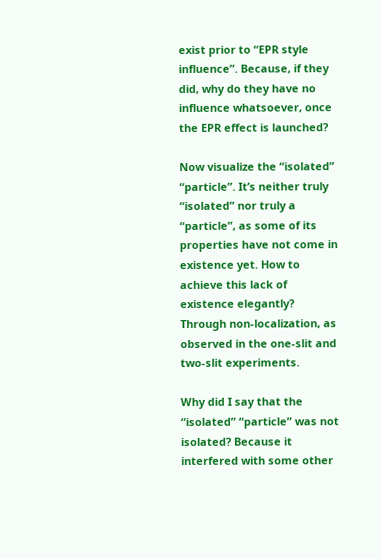exist prior to “EPR style influence”. Because, if they did, why do they have no influence whatsoever, once the EPR effect is launched?

Now visualize the “isolated” “particle”. It’s neither truly “isolated” nor truly a “particle”, as some of its properties have not come in existence yet. How to achieve this lack of existence elegantly? Through non-localization, as observed in the one-slit and two-slit experiments.

Why did I say that the “isolated” “particle” was not isolated? Because it interfered with some other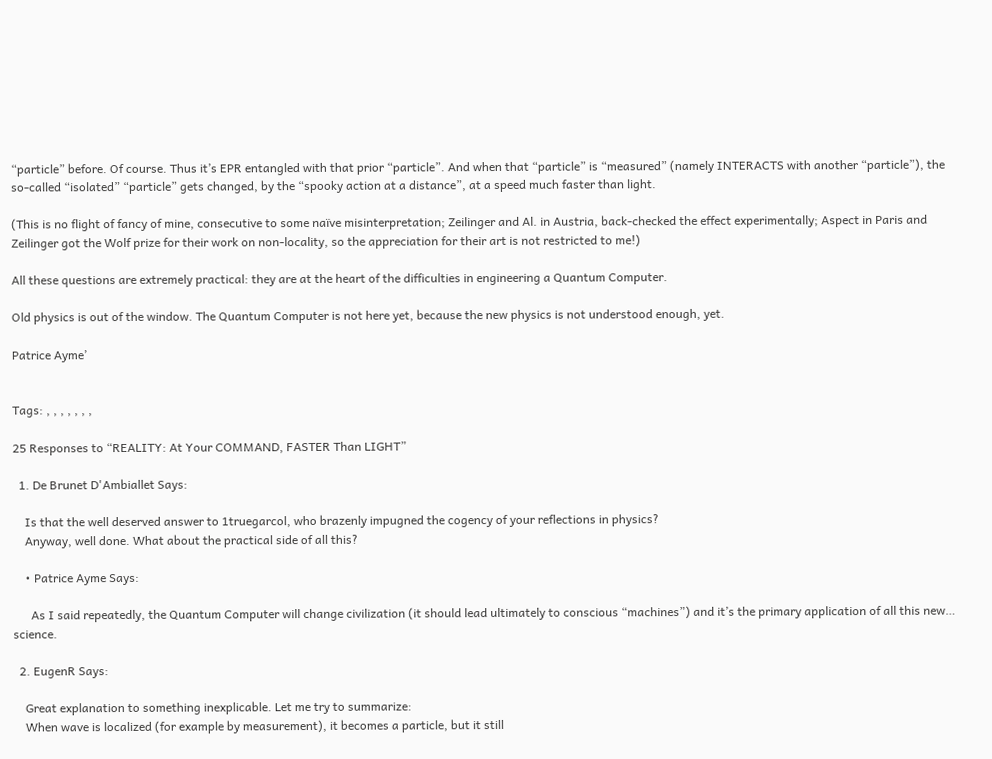“particle” before. Of course. Thus it’s EPR entangled with that prior “particle”. And when that “particle” is “measured” (namely INTERACTS with another “particle”), the so-called “isolated” “particle” gets changed, by the “spooky action at a distance”, at a speed much faster than light.

(This is no flight of fancy of mine, consecutive to some naïve misinterpretation; Zeilinger and Al. in Austria, back-checked the effect experimentally; Aspect in Paris and Zeilinger got the Wolf prize for their work on non-locality, so the appreciation for their art is not restricted to me!)

All these questions are extremely practical: they are at the heart of the difficulties in engineering a Quantum Computer.

Old physics is out of the window. The Quantum Computer is not here yet, because the new physics is not understood enough, yet.

Patrice Ayme’


Tags: , , , , , , ,

25 Responses to “REALITY: At Your COMMAND, FASTER Than LIGHT”

  1. De Brunet D'Ambiallet Says:

    Is that the well deserved answer to 1truegarcol, who brazenly impugned the cogency of your reflections in physics?
    Anyway, well done. What about the practical side of all this?

    • Patrice Ayme Says:

      As I said repeatedly, the Quantum Computer will change civilization (it should lead ultimately to conscious “machines”) and it’s the primary application of all this new… science.

  2. EugenR Says:

    Great explanation to something inexplicable. Let me try to summarize:
    When wave is localized (for example by measurement), it becomes a particle, but it still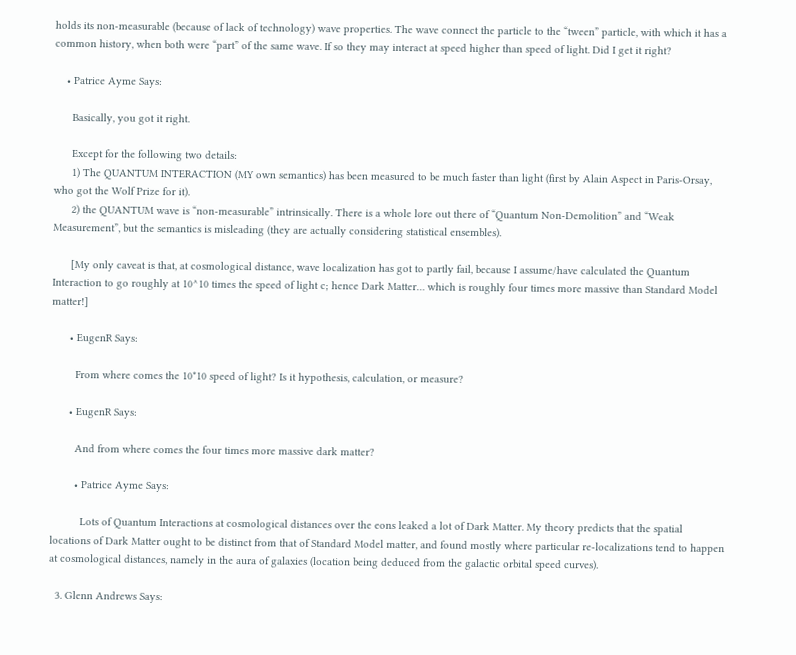holds its non-measurable (because of lack of technology) wave properties. The wave connect the particle to the “tween” particle, with which it has a common history, when both were “part” of the same wave. If so they may interact at speed higher than speed of light. Did I get it right?

    • Patrice Ayme Says:

      Basically, you got it right.

      Except for the following two details:
      1) The QUANTUM INTERACTION (MY own semantics) has been measured to be much faster than light (first by Alain Aspect in Paris-Orsay, who got the Wolf Prize for it).
      2) the QUANTUM wave is “non-measurable” intrinsically. There is a whole lore out there of “Quantum Non-Demolition” and “Weak Measurement”, but the semantics is misleading (they are actually considering statistical ensembles).

      [My only caveat is that, at cosmological distance, wave localization has got to partly fail, because I assume/have calculated the Quantum Interaction to go roughly at 10^10 times the speed of light c; hence Dark Matter… which is roughly four times more massive than Standard Model matter!]

      • EugenR Says:

        From where comes the 10*10 speed of light? Is it hypothesis, calculation, or measure?

      • EugenR Says:

        And from where comes the four times more massive dark matter?

        • Patrice Ayme Says:

          Lots of Quantum Interactions at cosmological distances over the eons leaked a lot of Dark Matter. My theory predicts that the spatial locations of Dark Matter ought to be distinct from that of Standard Model matter, and found mostly where particular re-localizations tend to happen at cosmological distances, namely in the aura of galaxies (location being deduced from the galactic orbital speed curves).

  3. Glenn Andrews Says: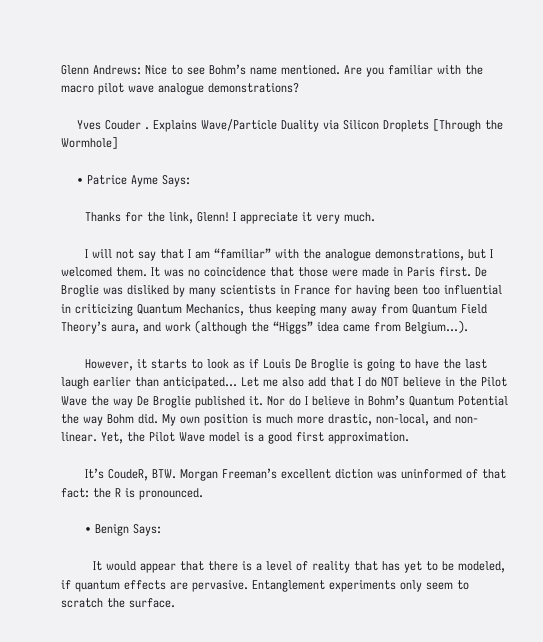Glenn Andrews: Nice to see Bohm’s name mentioned. Are you familiar with the macro pilot wave analogue demonstrations?

    Yves Couder . Explains Wave/Particle Duality via Silicon Droplets [Through the Wormhole]

    • Patrice Ayme Says:

      Thanks for the link, Glenn! I appreciate it very much.

      I will not say that I am “familiar” with the analogue demonstrations, but I welcomed them. It was no coincidence that those were made in Paris first. De Broglie was disliked by many scientists in France for having been too influential in criticizing Quantum Mechanics, thus keeping many away from Quantum Field Theory’s aura, and work (although the “Higgs” idea came from Belgium…).

      However, it starts to look as if Louis De Broglie is going to have the last laugh earlier than anticipated… Let me also add that I do NOT believe in the Pilot Wave the way De Broglie published it. Nor do I believe in Bohm’s Quantum Potential the way Bohm did. My own position is much more drastic, non-local, and non-linear. Yet, the Pilot Wave model is a good first approximation.

      It’s CoudeR, BTW. Morgan Freeman’s excellent diction was uninformed of that fact: the R is pronounced.

      • Benign Says:

        It would appear that there is a level of reality that has yet to be modeled, if quantum effects are pervasive. Entanglement experiments only seem to scratch the surface.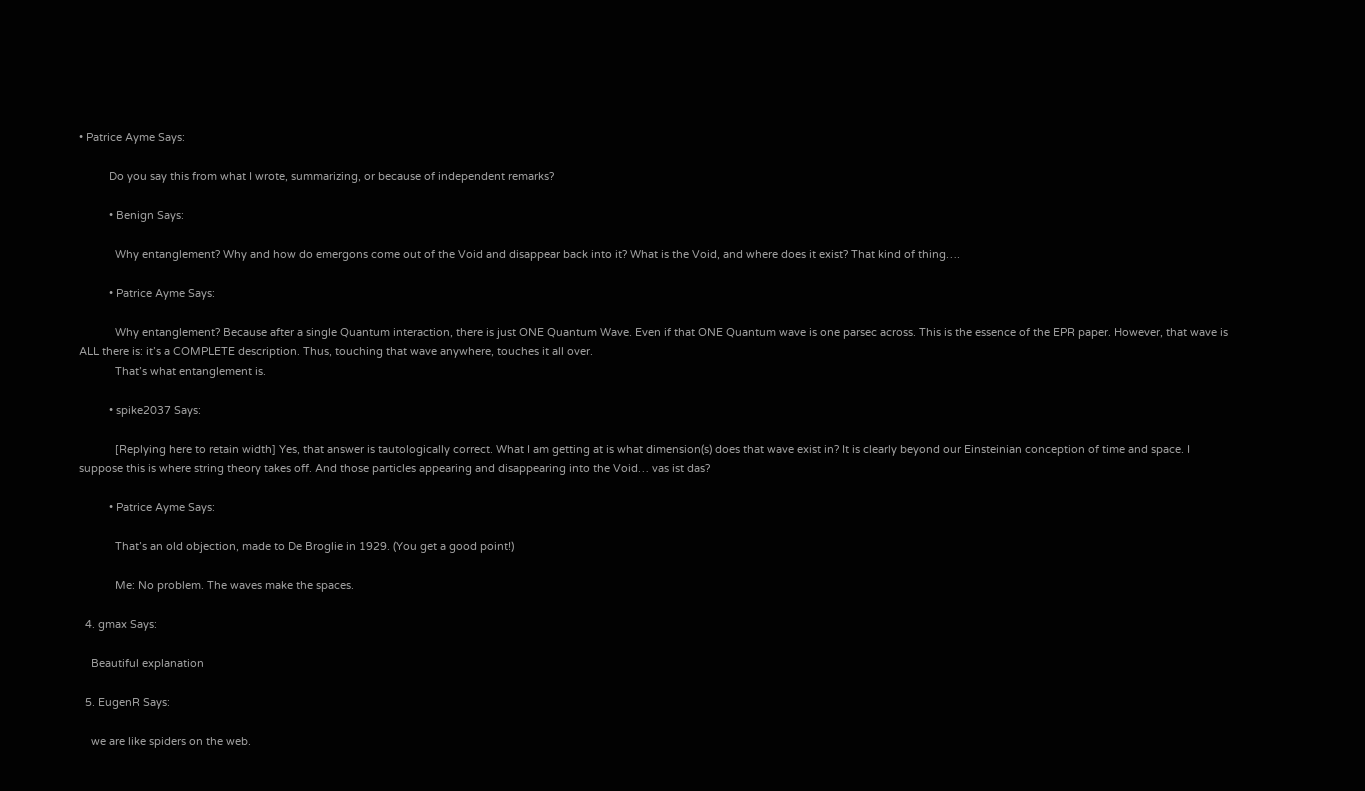• Patrice Ayme Says:

          Do you say this from what I wrote, summarizing, or because of independent remarks?

          • Benign Says:

            Why entanglement? Why and how do emergons come out of the Void and disappear back into it? What is the Void, and where does it exist? That kind of thing….

          • Patrice Ayme Says:

            Why entanglement? Because after a single Quantum interaction, there is just ONE Quantum Wave. Even if that ONE Quantum wave is one parsec across. This is the essence of the EPR paper. However, that wave is ALL there is: it’s a COMPLETE description. Thus, touching that wave anywhere, touches it all over.
            That’s what entanglement is.

          • spike2037 Says:

            [Replying here to retain width] Yes, that answer is tautologically correct. What I am getting at is what dimension(s) does that wave exist in? It is clearly beyond our Einsteinian conception of time and space. I suppose this is where string theory takes off. And those particles appearing and disappearing into the Void… vas ist das?

          • Patrice Ayme Says:

            That’s an old objection, made to De Broglie in 1929. (You get a good point!)

            Me: No problem. The waves make the spaces.

  4. gmax Says:

    Beautiful explanation

  5. EugenR Says:

    we are like spiders on the web.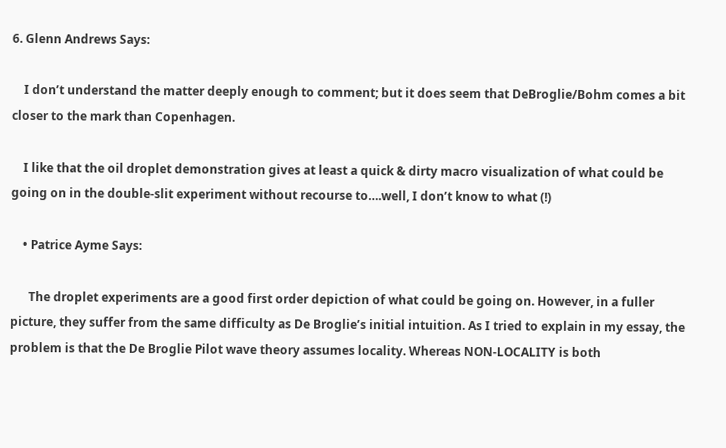6. Glenn Andrews Says:

    I don’t understand the matter deeply enough to comment; but it does seem that DeBroglie/Bohm comes a bit closer to the mark than Copenhagen.

    I like that the oil droplet demonstration gives at least a quick & dirty macro visualization of what could be going on in the double-slit experiment without recourse to….well, I don’t know to what (!)

    • Patrice Ayme Says:

      The droplet experiments are a good first order depiction of what could be going on. However, in a fuller picture, they suffer from the same difficulty as De Broglie’s initial intuition. As I tried to explain in my essay, the problem is that the De Broglie Pilot wave theory assumes locality. Whereas NON-LOCALITY is both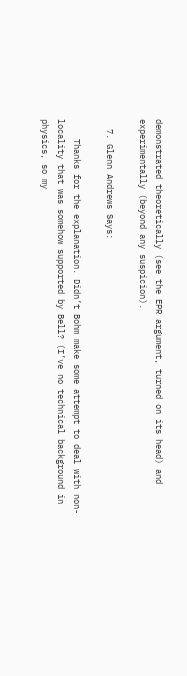demonstrated theoretically (see the EPR argument, turned on its head) and experimentally (beyond any suspicion).

  7. Glenn Andrews Says:

    Thanks for the explanation. Didn’t Bohm make some attempt to deal with non-locality that was somehow supported by Bell? (I’ve no technical background in physics, so my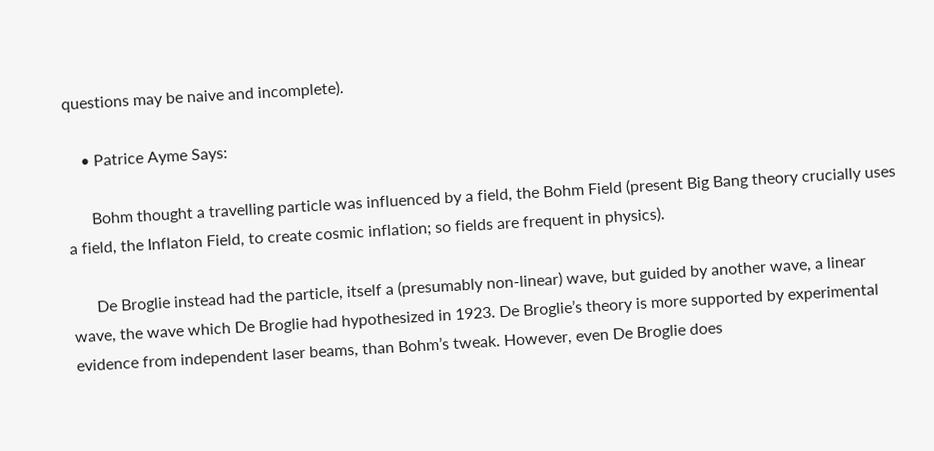questions may be naive and incomplete).

    • Patrice Ayme Says:

      Bohm thought a travelling particle was influenced by a field, the Bohm Field (present Big Bang theory crucially uses a field, the Inflaton Field, to create cosmic inflation; so fields are frequent in physics).

      De Broglie instead had the particle, itself a (presumably non-linear) wave, but guided by another wave, a linear wave, the wave which De Broglie had hypothesized in 1923. De Broglie’s theory is more supported by experimental evidence from independent laser beams, than Bohm’s tweak. However, even De Broglie does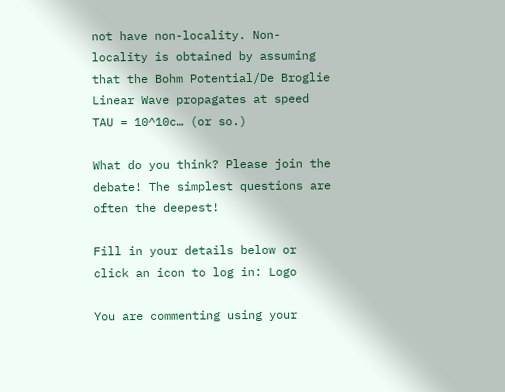not have non-locality. Non-locality is obtained by assuming that the Bohm Potential/De Broglie Linear Wave propagates at speed TAU = 10^10c… (or so.)

What do you think? Please join the debate! The simplest questions are often the deepest!

Fill in your details below or click an icon to log in: Logo

You are commenting using your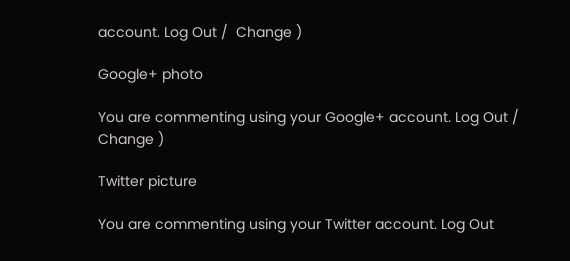account. Log Out /  Change )

Google+ photo

You are commenting using your Google+ account. Log Out /  Change )

Twitter picture

You are commenting using your Twitter account. Log Out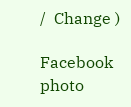/  Change )

Facebook photo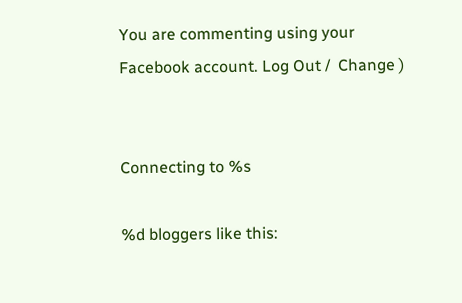You are commenting using your Facebook account. Log Out /  Change )


Connecting to %s

%d bloggers like this: